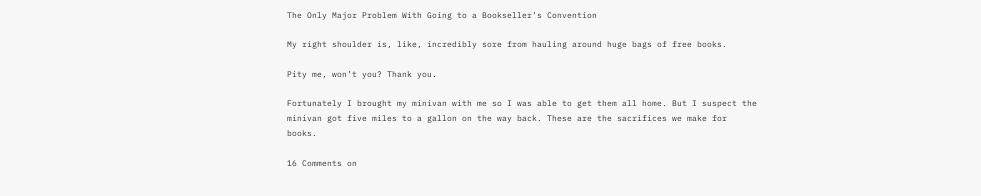The Only Major Problem With Going to a Bookseller’s Convention

My right shoulder is, like, incredibly sore from hauling around huge bags of free books.

Pity me, won’t you? Thank you.

Fortunately I brought my minivan with me so I was able to get them all home. But I suspect the minivan got five miles to a gallon on the way back. These are the sacrifices we make for books.

16 Comments on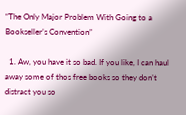“The Only Major Problem With Going to a Bookseller’s Convention”

  1. Aw, you have it so bad. If you like, I can haul away some of thos free books so they don’t distract you so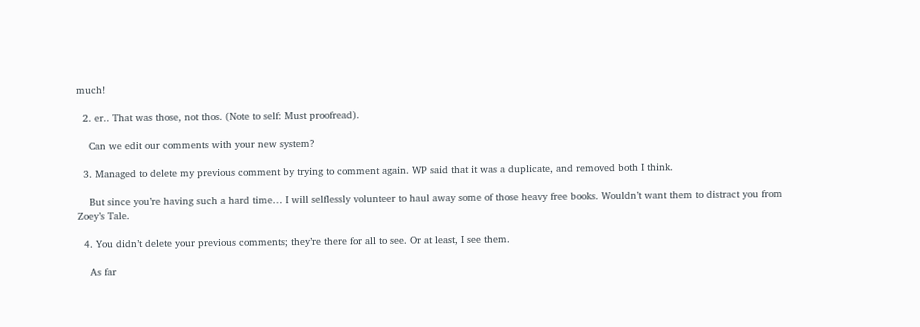much!

  2. er.. That was those, not thos. (Note to self: Must proofread).

    Can we edit our comments with your new system?

  3. Managed to delete my previous comment by trying to comment again. WP said that it was a duplicate, and removed both I think.

    But since you’re having such a hard time… I will selflessly volunteer to haul away some of those heavy free books. Wouldn’t want them to distract you from Zoey’s Tale.

  4. You didn’t delete your previous comments; they’re there for all to see. Or at least, I see them.

    As far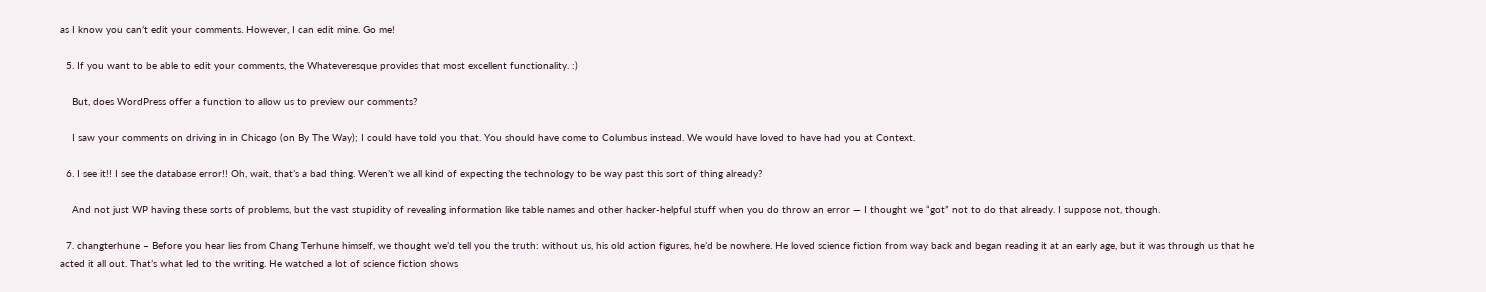as I know you can’t edit your comments. However, I can edit mine. Go me!

  5. If you want to be able to edit your comments, the Whateveresque provides that most excellent functionality. :)

    But, does WordPress offer a function to allow us to preview our comments?

    I saw your comments on driving in in Chicago (on By The Way); I could have told you that. You should have come to Columbus instead. We would have loved to have had you at Context.

  6. I see it!! I see the database error!! Oh, wait, that’s a bad thing. Weren’t we all kind of expecting the technology to be way past this sort of thing already?

    And not just WP having these sorts of problems, but the vast stupidity of revealing information like table names and other hacker-helpful stuff when you do throw an error — I thought we “got” not to do that already. I suppose not, though.

  7. changterhune – Before you hear lies from Chang Terhune himself, we thought we’d tell you the truth: without us, his old action figures, he’d be nowhere. He loved science fiction from way back and began reading it at an early age, but it was through us that he acted it all out. That’s what led to the writing. He watched a lot of science fiction shows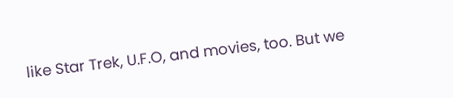like Star Trek, U.F.O, and movies, too. But we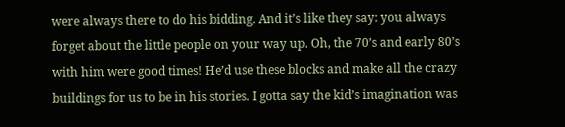were always there to do his bidding. And it’s like they say: you always forget about the little people on your way up. Oh, the 70’s and early 80’s with him were good times! He’d use these blocks and make all the crazy buildings for us to be in his stories. I gotta say the kid’s imagination was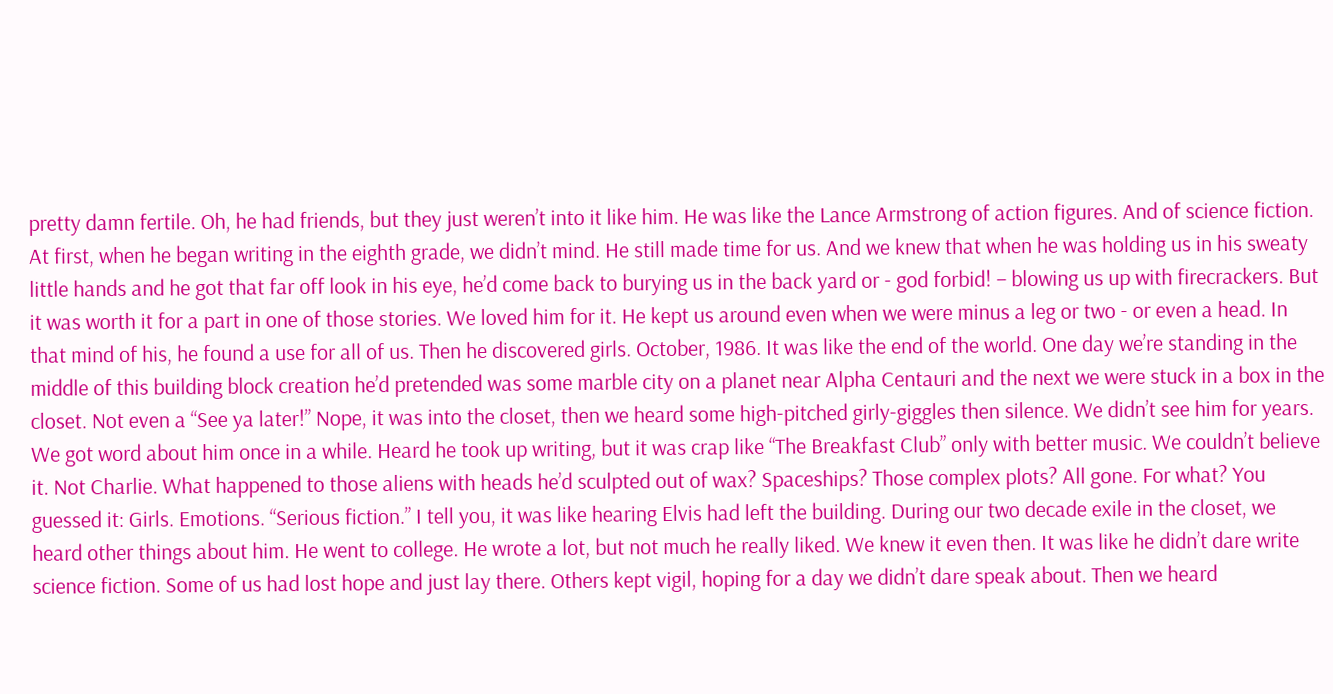pretty damn fertile. Oh, he had friends, but they just weren’t into it like him. He was like the Lance Armstrong of action figures. And of science fiction. At first, when he began writing in the eighth grade, we didn’t mind. He still made time for us. And we knew that when he was holding us in his sweaty little hands and he got that far off look in his eye, he’d come back to burying us in the back yard or - god forbid! – blowing us up with firecrackers. But it was worth it for a part in one of those stories. We loved him for it. He kept us around even when we were minus a leg or two - or even a head. In that mind of his, he found a use for all of us. Then he discovered girls. October, 1986. It was like the end of the world. One day we’re standing in the middle of this building block creation he’d pretended was some marble city on a planet near Alpha Centauri and the next we were stuck in a box in the closet. Not even a “See ya later!” Nope, it was into the closet, then we heard some high-pitched girly-giggles then silence. We didn’t see him for years. We got word about him once in a while. Heard he took up writing, but it was crap like “The Breakfast Club” only with better music. We couldn’t believe it. Not Charlie. What happened to those aliens with heads he’d sculpted out of wax? Spaceships? Those complex plots? All gone. For what? You guessed it: Girls. Emotions. “Serious fiction.” I tell you, it was like hearing Elvis had left the building. During our two decade exile in the closet, we heard other things about him. He went to college. He wrote a lot, but not much he really liked. We knew it even then. It was like he didn’t dare write science fiction. Some of us had lost hope and just lay there. Others kept vigil, hoping for a day we didn’t dare speak about. Then we heard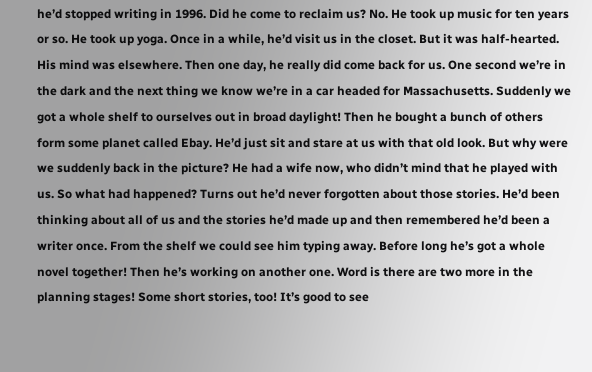he’d stopped writing in 1996. Did he come to reclaim us? No. He took up music for ten years or so. He took up yoga. Once in a while, he’d visit us in the closet. But it was half-hearted. His mind was elsewhere. Then one day, he really did come back for us. One second we’re in the dark and the next thing we know we’re in a car headed for Massachusetts. Suddenly we got a whole shelf to ourselves out in broad daylight! Then he bought a bunch of others form some planet called Ebay. He’d just sit and stare at us with that old look. But why were we suddenly back in the picture? He had a wife now, who didn’t mind that he played with us. So what had happened? Turns out he’d never forgotten about those stories. He’d been thinking about all of us and the stories he’d made up and then remembered he’d been a writer once. From the shelf we could see him typing away. Before long he’s got a whole novel together! Then he’s working on another one. Word is there are two more in the planning stages! Some short stories, too! It’s good to see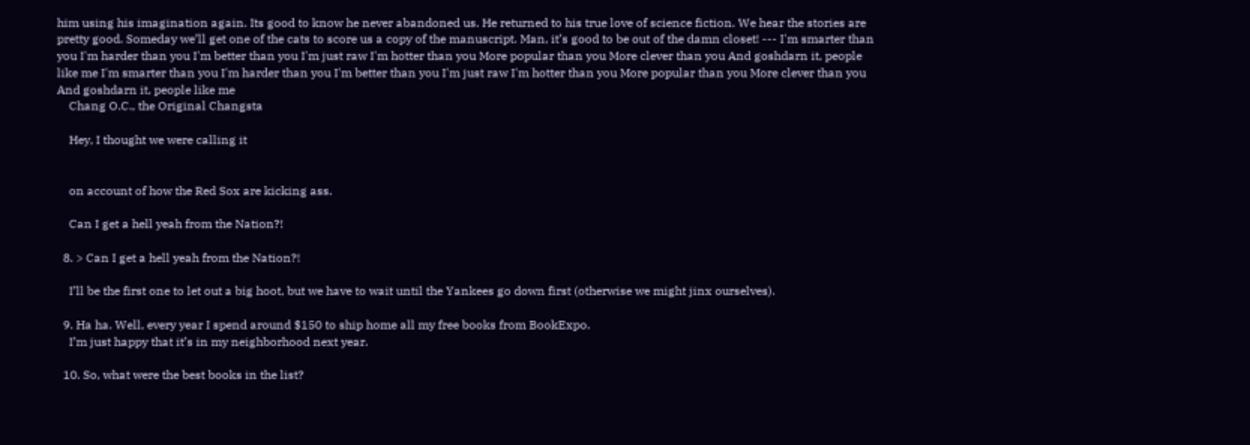him using his imagination again. Its good to know he never abandoned us. He returned to his true love of science fiction. We hear the stories are pretty good. Someday we’ll get one of the cats to score us a copy of the manuscript. Man, it’s good to be out of the damn closet! --- I'm smarter than you I'm harder than you I'm better than you I'm just raw I'm hotter than you More popular than you More clever than you And goshdarn it, people like me I'm smarter than you I'm harder than you I'm better than you I'm just raw I'm hotter than you More popular than you More clever than you And goshdarn it, people like me
    Chang O.C., the Original Changsta

    Hey, I thought we were calling it


    on account of how the Red Sox are kicking ass.

    Can I get a hell yeah from the Nation?!

  8. > Can I get a hell yeah from the Nation?!

    I’ll be the first one to let out a big hoot, but we have to wait until the Yankees go down first (otherwise we might jinx ourselves).

  9. Ha ha. Well, every year I spend around $150 to ship home all my free books from BookExpo.
    I’m just happy that it’s in my neighborhood next year.

  10. So, what were the best books in the list?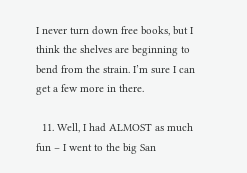I never turn down free books, but I think the shelves are beginning to bend from the strain. I’m sure I can get a few more in there.

  11. Well, I had ALMOST as much fun – I went to the big San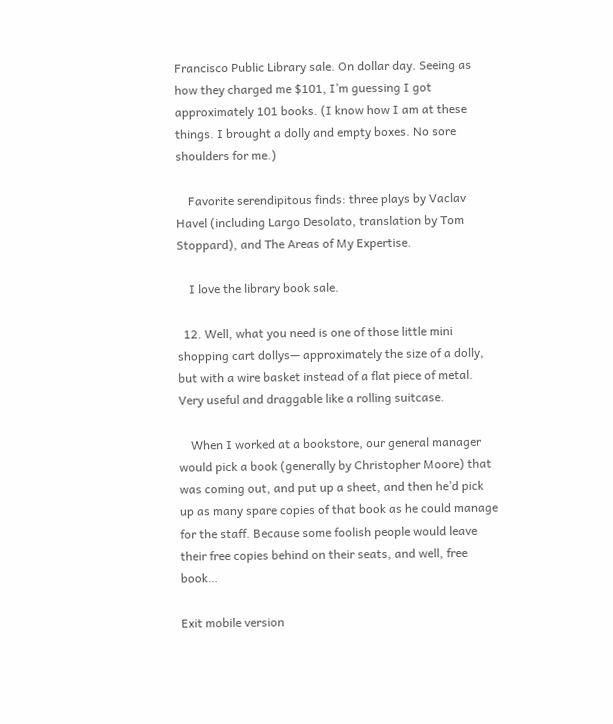Francisco Public Library sale. On dollar day. Seeing as how they charged me $101, I’m guessing I got approximately 101 books. (I know how I am at these things. I brought a dolly and empty boxes. No sore shoulders for me.)

    Favorite serendipitous finds: three plays by Vaclav Havel (including Largo Desolato, translation by Tom Stoppard), and The Areas of My Expertise.

    I love the library book sale.

  12. Well, what you need is one of those little mini shopping cart dollys— approximately the size of a dolly, but with a wire basket instead of a flat piece of metal. Very useful and draggable like a rolling suitcase.

    When I worked at a bookstore, our general manager would pick a book (generally by Christopher Moore) that was coming out, and put up a sheet, and then he’d pick up as many spare copies of that book as he could manage for the staff. Because some foolish people would leave their free copies behind on their seats, and well, free book…

Exit mobile version